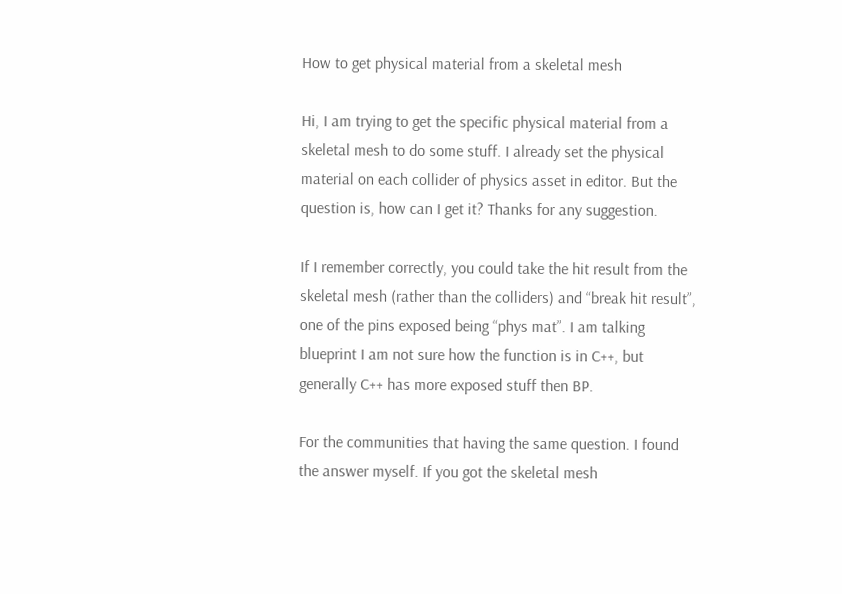How to get physical material from a skeletal mesh

Hi, I am trying to get the specific physical material from a skeletal mesh to do some stuff. I already set the physical material on each collider of physics asset in editor. But the question is, how can I get it? Thanks for any suggestion.

If I remember correctly, you could take the hit result from the skeletal mesh (rather than the colliders) and “break hit result”, one of the pins exposed being “phys mat”. I am talking blueprint I am not sure how the function is in C++, but generally C++ has more exposed stuff then BP.

For the communities that having the same question. I found the answer myself. If you got the skeletal mesh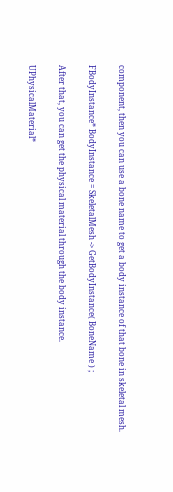component, then you can use a bone name to get a body instance of that bone in skeletal mesh.

FBodyInstance* BodyInstance = SkeletalMesh -> GetBodyInstance( BoneName ) ;

After that, you can get the physical material through the body instance.

UPhysicalMaterial*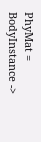PhyMat = BodyInstance ->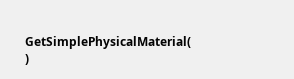GetSimplePhysicalMaterial( )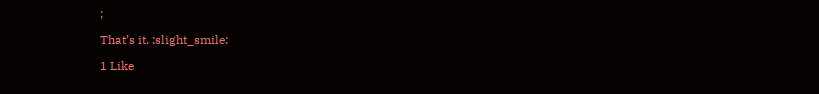;

That’s it. :slight_smile:

1 Like